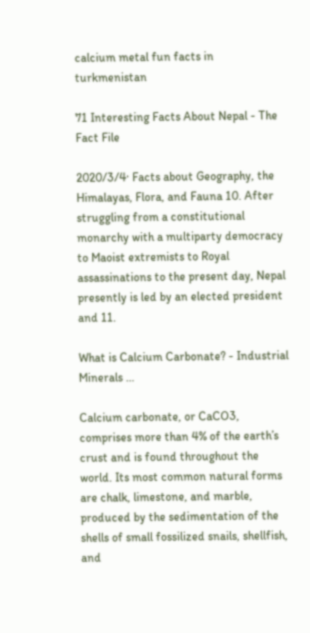calcium metal fun facts in turkmenistan

71 Interesting Facts About Nepal - The Fact File

2020/3/4· Facts about Geography, the Himalayas, Flora, and Fauna 10. After struggling from a constitutional monarchy with a multiparty democracy to Maoist extremists to Royal assassinations to the present day, Nepal presently is led by an elected president and 11.

What is Calcium Carbonate? - Industrial Minerals …

Calcium carbonate, or CaCO3, comprises more than 4% of the earth’s crust and is found throughout the world. Its most common natural forms are chalk, limestone, and marble, produced by the sedimentation of the shells of small fossilized snails, shellfish, and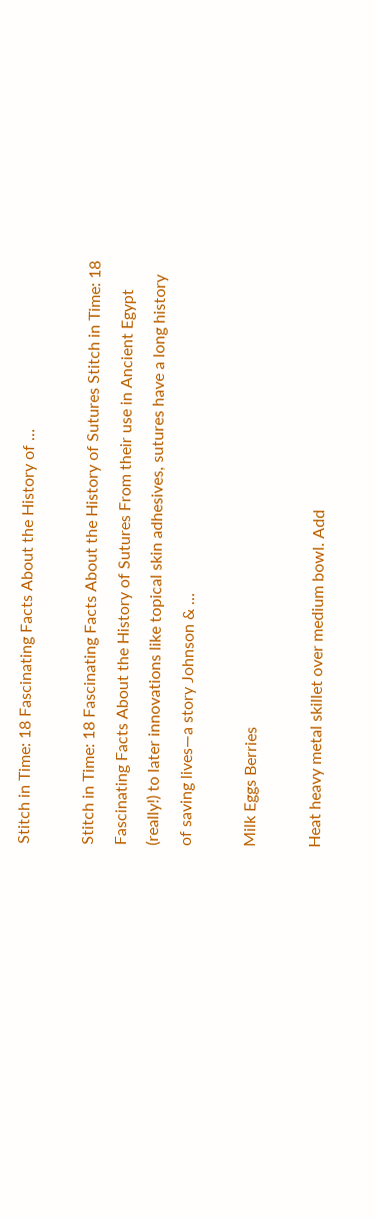Stitch in Time: 18 Fascinating Facts About the History of …

Stitch in Time: 18 Fascinating Facts About the History of Sutures Stitch in Time: 18 Fascinating Facts About the History of Sutures From their use in Ancient Egypt (really!) to later innovations like topical skin adhesives, sutures have a long history of saving lives—a story Johnson & …

Milk Eggs Berries

Heat heavy metal skillet over medium bowl. Add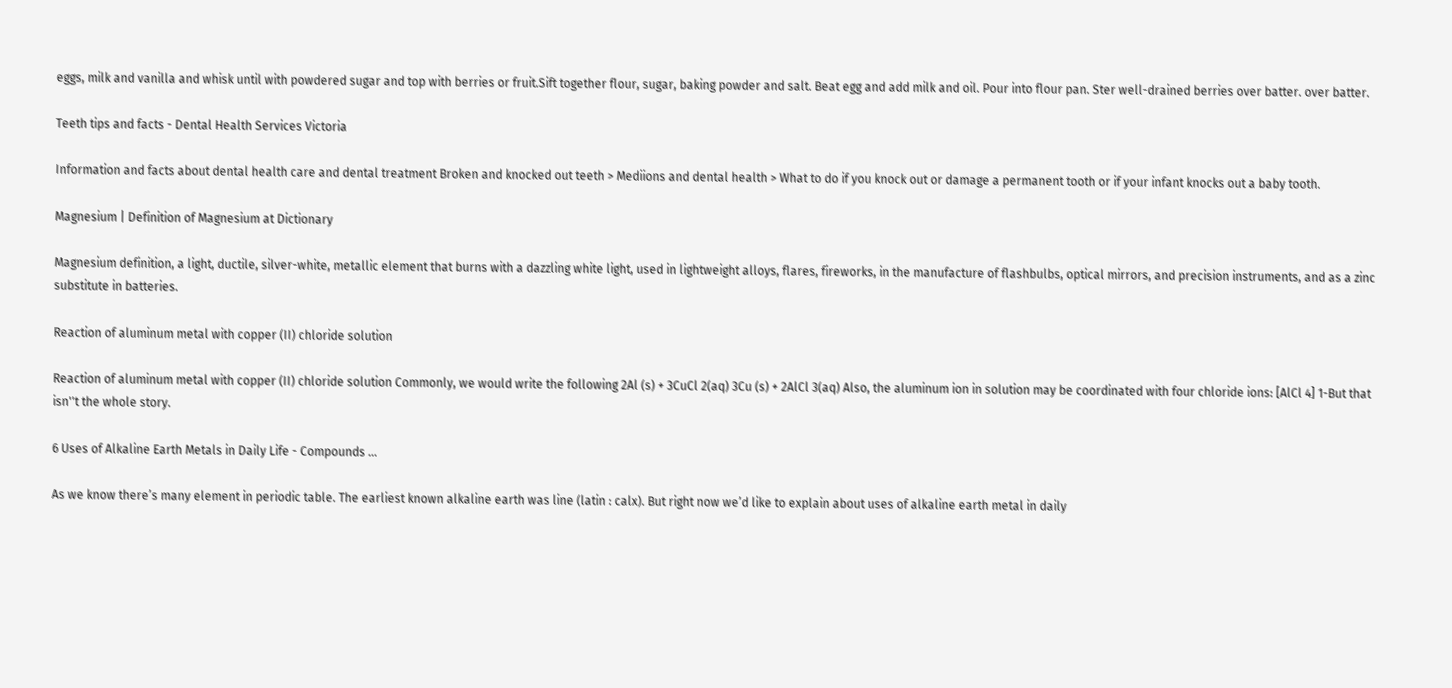eggs, milk and vanilla and whisk until with powdered sugar and top with berries or fruit.Sift together flour, sugar, baking powder and salt. Beat egg and add milk and oil. Pour into flour pan. Ster well-drained berries over batter. over batter.

Teeth tips and facts - Dental Health Services Victoria

Information and facts about dental health care and dental treatment Broken and knocked out teeth > Mediions and dental health > What to do if you knock out or damage a permanent tooth or if your infant knocks out a baby tooth.

Magnesium | Definition of Magnesium at Dictionary

Magnesium definition, a light, ductile, silver-white, metallic element that burns with a dazzling white light, used in lightweight alloys, flares, fireworks, in the manufacture of flashbulbs, optical mirrors, and precision instruments, and as a zinc substitute in batteries.

Reaction of aluminum metal with copper (II) chloride solution

Reaction of aluminum metal with copper (II) chloride solution Commonly, we would write the following 2Al (s) + 3CuCl 2(aq) 3Cu (s) + 2AlCl 3(aq) Also, the aluminum ion in solution may be coordinated with four chloride ions: [AlCl 4] 1-But that isn''t the whole story.

6 Uses of Alkaline Earth Metals in Daily Life - Compounds …

As we know there’s many element in periodic table. The earliest known alkaline earth was line (latin : calx). But right now we’d like to explain about uses of alkaline earth metal in daily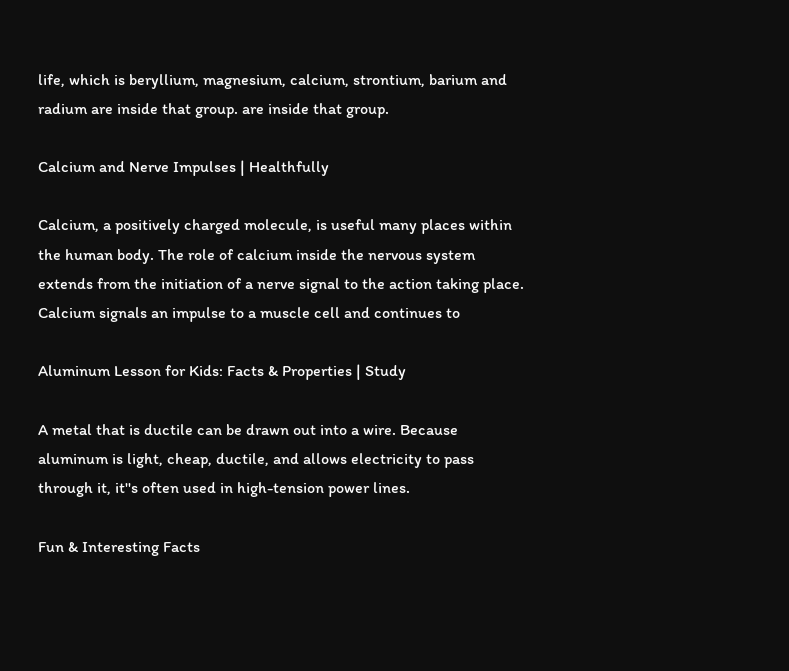life, which is beryllium, magnesium, calcium, strontium, barium and radium are inside that group. are inside that group.

Calcium and Nerve Impulses | Healthfully

Calcium, a positively charged molecule, is useful many places within the human body. The role of calcium inside the nervous system extends from the initiation of a nerve signal to the action taking place. Calcium signals an impulse to a muscle cell and continues to

Aluminum Lesson for Kids: Facts & Properties | Study

A metal that is ductile can be drawn out into a wire. Because aluminum is light, cheap, ductile, and allows electricity to pass through it, it''s often used in high-tension power lines.

Fun & Interesting Facts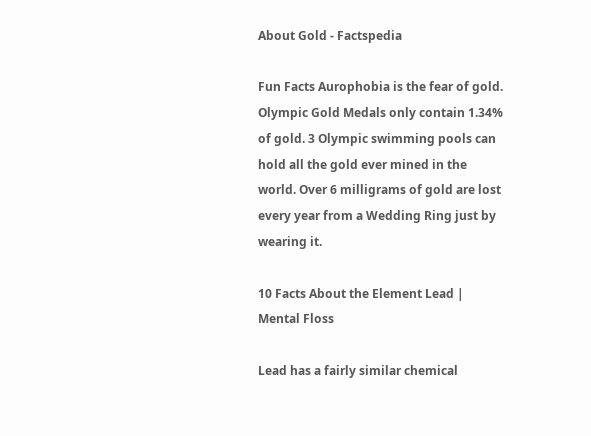About Gold - Factspedia

Fun Facts Aurophobia is the fear of gold. Olympic Gold Medals only contain 1.34% of gold. 3 Olympic swimming pools can hold all the gold ever mined in the world. Over 6 milligrams of gold are lost every year from a Wedding Ring just by wearing it.

10 Facts About the Element Lead | Mental Floss

Lead has a fairly similar chemical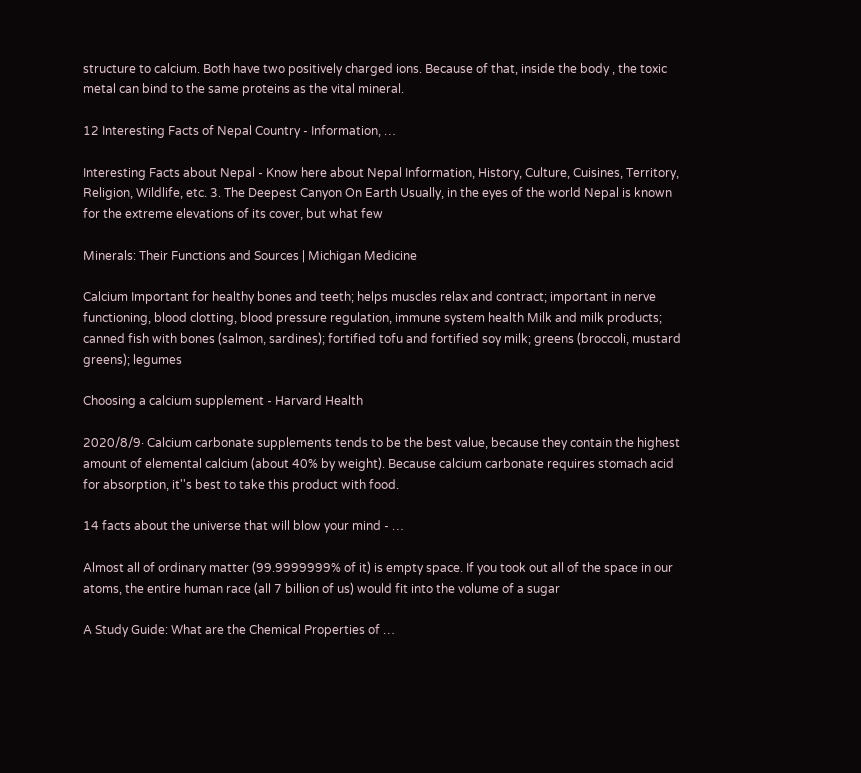structure to calcium. Both have two positively charged ions. Because of that, inside the body , the toxic metal can bind to the same proteins as the vital mineral.

12 Interesting Facts of Nepal Country - Information, …

Interesting Facts about Nepal - Know here about Nepal Information, History, Culture, Cuisines, Territory, Religion, Wildlife, etc. 3. The Deepest Canyon On Earth Usually, in the eyes of the world Nepal is known for the extreme elevations of its cover, but what few

Minerals: Their Functions and Sources | Michigan Medicine

Calcium Important for healthy bones and teeth; helps muscles relax and contract; important in nerve functioning, blood clotting, blood pressure regulation, immune system health Milk and milk products; canned fish with bones (salmon, sardines); fortified tofu and fortified soy milk; greens (broccoli, mustard greens); legumes

Choosing a calcium supplement - Harvard Health

2020/8/9· Calcium carbonate supplements tends to be the best value, because they contain the highest amount of elemental calcium (about 40% by weight). Because calcium carbonate requires stomach acid for absorption, it''s best to take this product with food.

14 facts about the universe that will blow your mind - …

Almost all of ordinary matter (99.9999999% of it) is empty space. If you took out all of the space in our atoms, the entire human race (all 7 billion of us) would fit into the volume of a sugar

A Study Guide: What are the Chemical Properties of …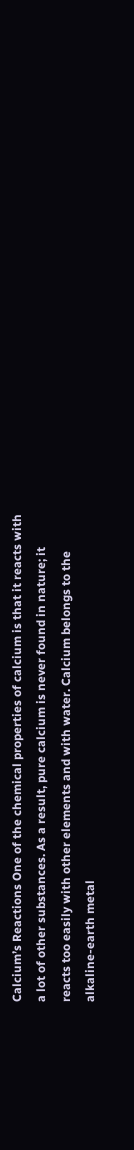Calcium’s Reactions One of the chemical properties of calcium is that it reacts with a lot of other substances. As a result, pure calcium is never found in nature; it reacts too easily with other elements and with water. Calcium belongs to the alkaline-earth metal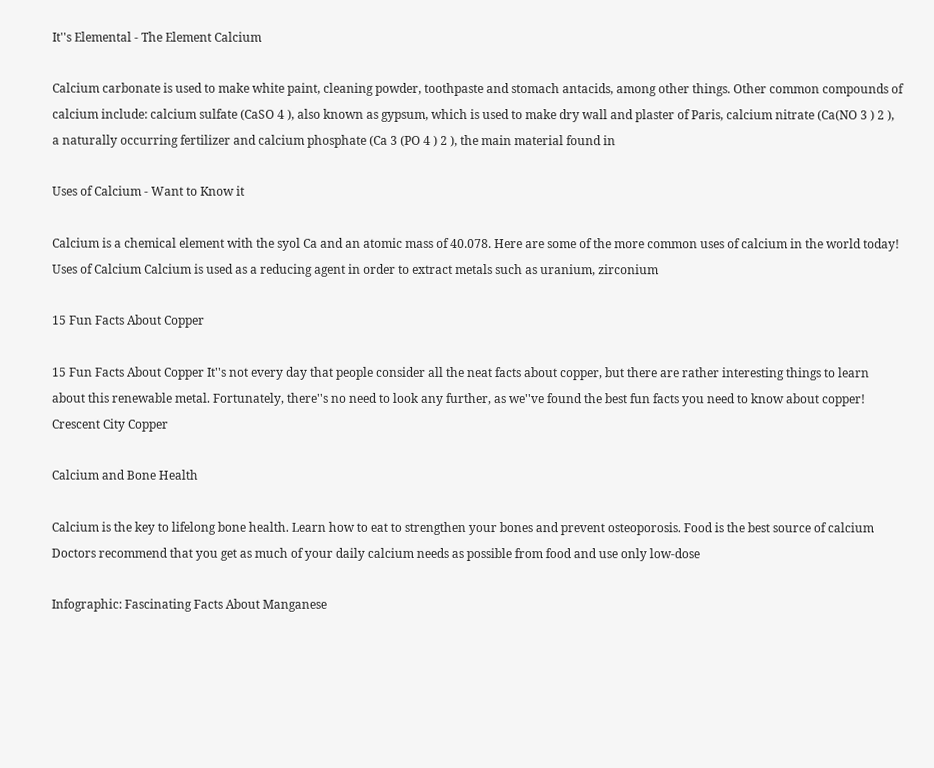It''s Elemental - The Element Calcium

Calcium carbonate is used to make white paint, cleaning powder, toothpaste and stomach antacids, among other things. Other common compounds of calcium include: calcium sulfate (CaSO 4 ), also known as gypsum, which is used to make dry wall and plaster of Paris, calcium nitrate (Ca(NO 3 ) 2 ), a naturally occurring fertilizer and calcium phosphate (Ca 3 (PO 4 ) 2 ), the main material found in

Uses of Calcium - Want to Know it

Calcium is a chemical element with the syol Ca and an atomic mass of 40.078. Here are some of the more common uses of calcium in the world today! Uses of Calcium Calcium is used as a reducing agent in order to extract metals such as uranium, zirconium

15 Fun Facts About Copper

15 Fun Facts About Copper It''s not every day that people consider all the neat facts about copper, but there are rather interesting things to learn about this renewable metal. Fortunately, there''s no need to look any further, as we''ve found the best fun facts you need to know about copper! Crescent City Copper

Calcium and Bone Health

Calcium is the key to lifelong bone health. Learn how to eat to strengthen your bones and prevent osteoporosis. Food is the best source of calcium Doctors recommend that you get as much of your daily calcium needs as possible from food and use only low-dose

Infographic: Fascinating Facts About Manganese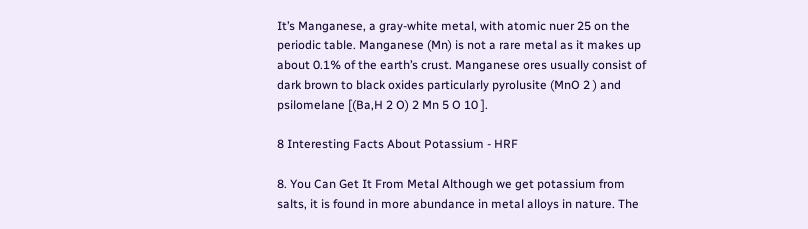It’s Manganese, a gray-white metal, with atomic nuer 25 on the periodic table. Manganese (Mn) is not a rare metal as it makes up about 0.1% of the earth’s crust. Manganese ores usually consist of dark brown to black oxides particularly pyrolusite (MnO 2 ) and psilomelane [(Ba,H 2 O) 2 Mn 5 O 10 ].

8 Interesting Facts About Potassium - HRF

8. You Can Get It From Metal Although we get potassium from salts, it is found in more abundance in metal alloys in nature. The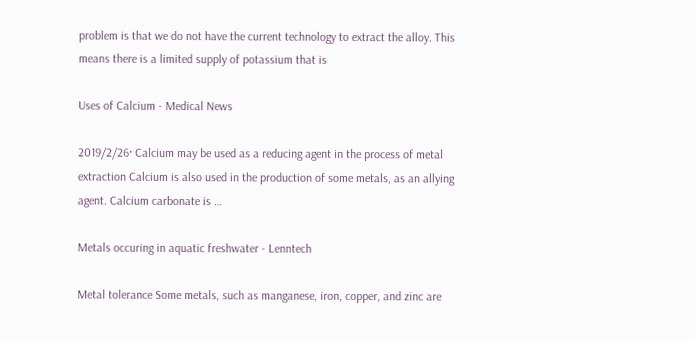problem is that we do not have the current technology to extract the alloy. This means there is a limited supply of potassium that is

Uses of Calcium - Medical News

2019/2/26· Calcium may be used as a reducing agent in the process of metal extraction Calcium is also used in the production of some metals, as an allying agent. Calcium carbonate is …

Metals occuring in aquatic freshwater - Lenntech

Metal tolerance Some metals, such as manganese, iron, copper, and zinc are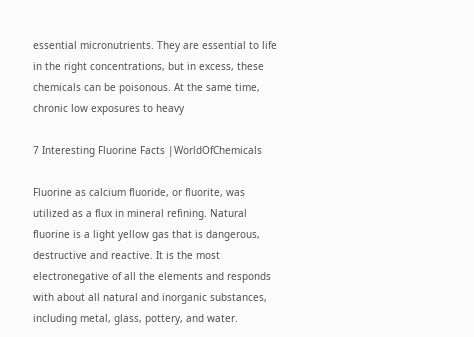essential micronutrients. They are essential to life in the right concentrations, but in excess, these chemicals can be poisonous. At the same time, chronic low exposures to heavy

7 Interesting Fluorine Facts |WorldOfChemicals

Fluorine as calcium fluoride, or fluorite, was utilized as a flux in mineral refining. Natural fluorine is a light yellow gas that is dangerous, destructive and reactive. It is the most electronegative of all the elements and responds with about all natural and inorganic substances, including metal, glass, pottery, and water.